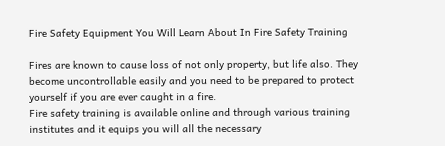Fire Safety Equipment You Will Learn About In Fire Safety Training

Fires are known to cause loss of not only property, but life also. They become uncontrollable easily and you need to be prepared to protect yourself if you are ever caught in a fire.
Fire safety training is available online and through various training institutes and it equips you will all the necessary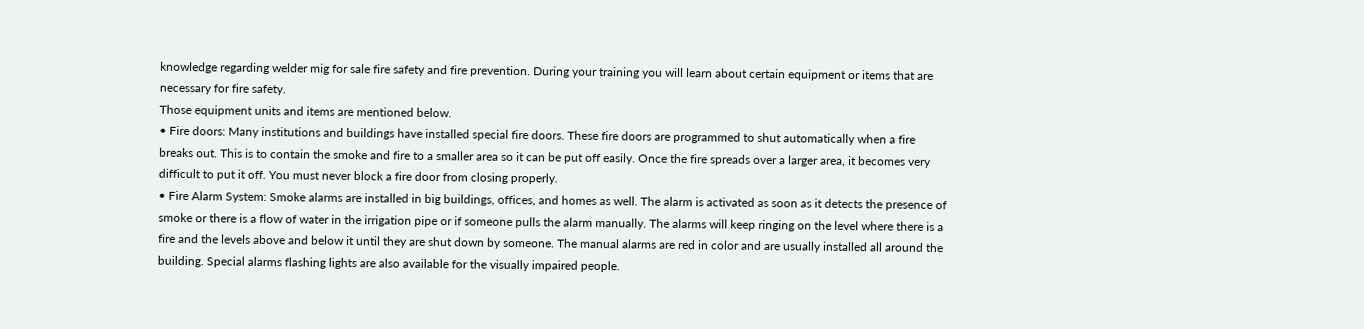knowledge regarding welder mig for sale fire safety and fire prevention. During your training you will learn about certain equipment or items that are necessary for fire safety.
Those equipment units and items are mentioned below.
• Fire doors: Many institutions and buildings have installed special fire doors. These fire doors are programmed to shut automatically when a fire breaks out. This is to contain the smoke and fire to a smaller area so it can be put off easily. Once the fire spreads over a larger area, it becomes very difficult to put it off. You must never block a fire door from closing properly.
• Fire Alarm System: Smoke alarms are installed in big buildings, offices, and homes as well. The alarm is activated as soon as it detects the presence of smoke or there is a flow of water in the irrigation pipe or if someone pulls the alarm manually. The alarms will keep ringing on the level where there is a fire and the levels above and below it until they are shut down by someone. The manual alarms are red in color and are usually installed all around the building. Special alarms flashing lights are also available for the visually impaired people.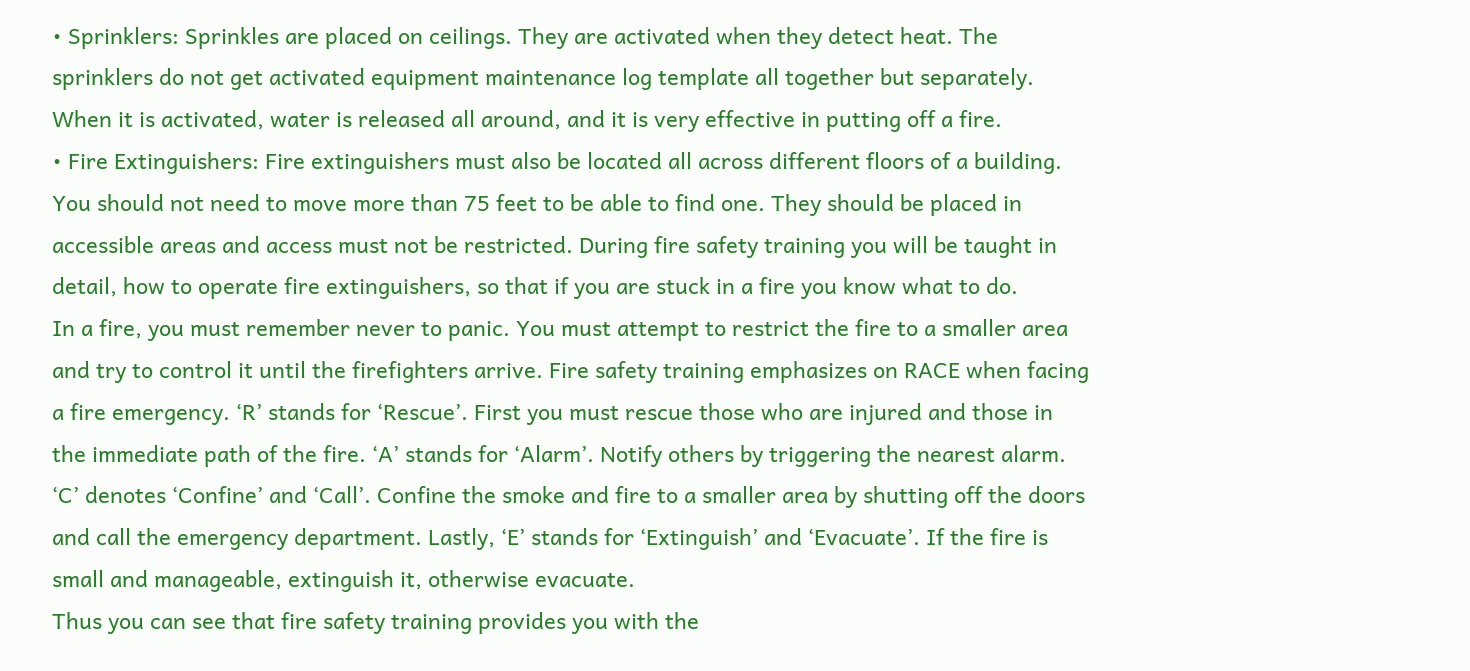• Sprinklers: Sprinkles are placed on ceilings. They are activated when they detect heat. The sprinklers do not get activated equipment maintenance log template all together but separately. When it is activated, water is released all around, and it is very effective in putting off a fire.
• Fire Extinguishers: Fire extinguishers must also be located all across different floors of a building. You should not need to move more than 75 feet to be able to find one. They should be placed in accessible areas and access must not be restricted. During fire safety training you will be taught in detail, how to operate fire extinguishers, so that if you are stuck in a fire you know what to do.
In a fire, you must remember never to panic. You must attempt to restrict the fire to a smaller area and try to control it until the firefighters arrive. Fire safety training emphasizes on RACE when facing a fire emergency. ‘R’ stands for ‘Rescue’. First you must rescue those who are injured and those in the immediate path of the fire. ‘A’ stands for ‘Alarm’. Notify others by triggering the nearest alarm. ‘C’ denotes ‘Confine’ and ‘Call’. Confine the smoke and fire to a smaller area by shutting off the doors and call the emergency department. Lastly, ‘E’ stands for ‘Extinguish’ and ‘Evacuate’. If the fire is small and manageable, extinguish it, otherwise evacuate.
Thus you can see that fire safety training provides you with the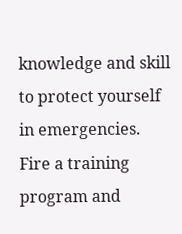knowledge and skill to protect yourself in emergencies. Fire a training program and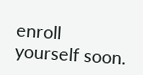enroll yourself soon.